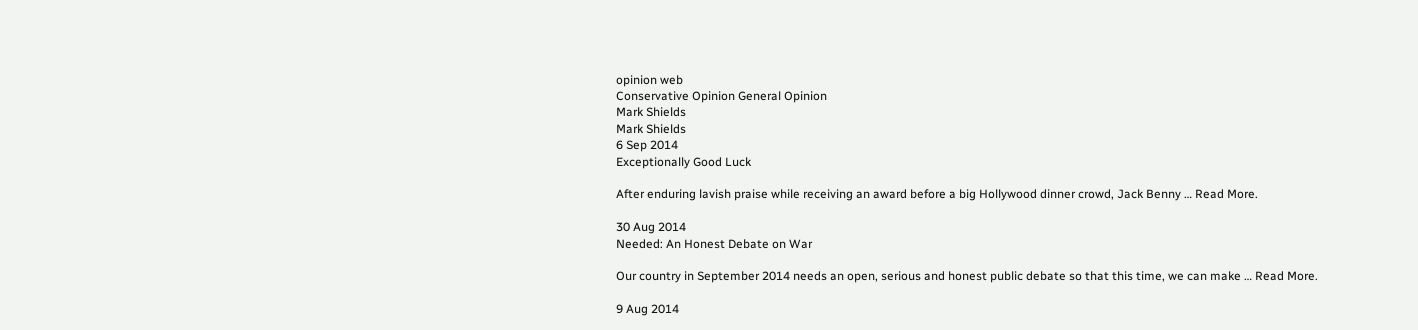opinion web
Conservative Opinion General Opinion
Mark Shields
Mark Shields
6 Sep 2014
Exceptionally Good Luck

After enduring lavish praise while receiving an award before a big Hollywood dinner crowd, Jack Benny … Read More.

30 Aug 2014
Needed: An Honest Debate on War

Our country in September 2014 needs an open, serious and honest public debate so that this time, we can make … Read More.

9 Aug 2014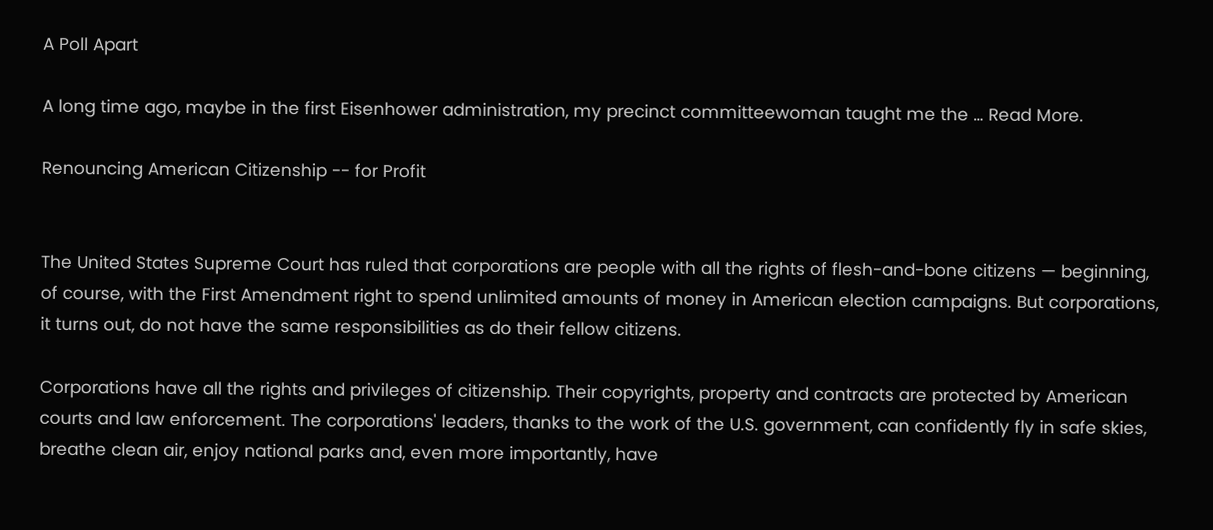A Poll Apart

A long time ago, maybe in the first Eisenhower administration, my precinct committeewoman taught me the … Read More.

Renouncing American Citizenship -- for Profit


The United States Supreme Court has ruled that corporations are people with all the rights of flesh-and-bone citizens — beginning, of course, with the First Amendment right to spend unlimited amounts of money in American election campaigns. But corporations, it turns out, do not have the same responsibilities as do their fellow citizens.

Corporations have all the rights and privileges of citizenship. Their copyrights, property and contracts are protected by American courts and law enforcement. The corporations' leaders, thanks to the work of the U.S. government, can confidently fly in safe skies, breathe clean air, enjoy national parks and, even more importantly, have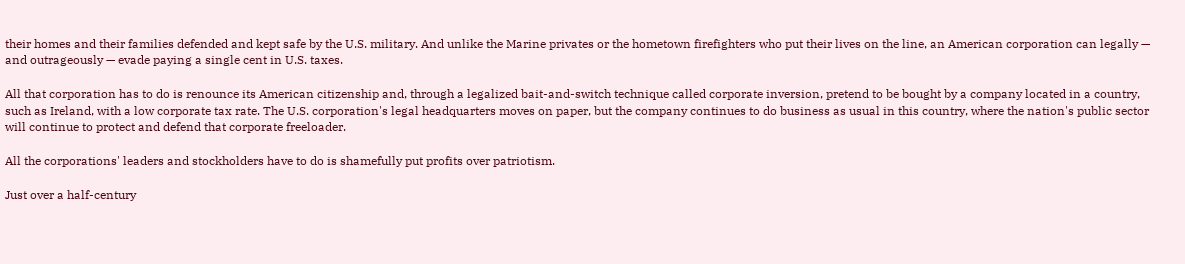their homes and their families defended and kept safe by the U.S. military. And unlike the Marine privates or the hometown firefighters who put their lives on the line, an American corporation can legally — and outrageously — evade paying a single cent in U.S. taxes.

All that corporation has to do is renounce its American citizenship and, through a legalized bait-and-switch technique called corporate inversion, pretend to be bought by a company located in a country, such as Ireland, with a low corporate tax rate. The U.S. corporation's legal headquarters moves on paper, but the company continues to do business as usual in this country, where the nation's public sector will continue to protect and defend that corporate freeloader.

All the corporations' leaders and stockholders have to do is shamefully put profits over patriotism.

Just over a half-century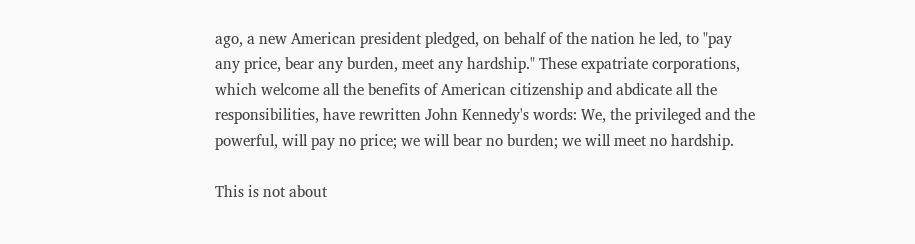ago, a new American president pledged, on behalf of the nation he led, to "pay any price, bear any burden, meet any hardship." These expatriate corporations, which welcome all the benefits of American citizenship and abdicate all the responsibilities, have rewritten John Kennedy's words: We, the privileged and the powerful, will pay no price; we will bear no burden; we will meet no hardship.

This is not about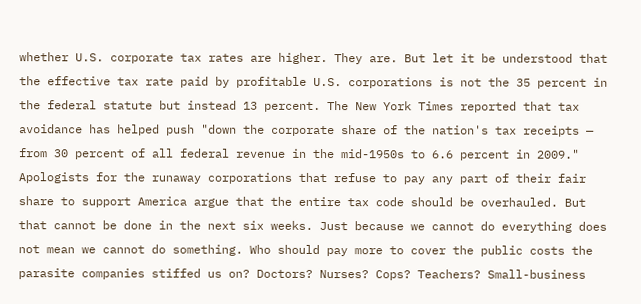whether U.S. corporate tax rates are higher. They are. But let it be understood that the effective tax rate paid by profitable U.S. corporations is not the 35 percent in the federal statute but instead 13 percent. The New York Times reported that tax avoidance has helped push "down the corporate share of the nation's tax receipts — from 30 percent of all federal revenue in the mid-1950s to 6.6 percent in 2009." Apologists for the runaway corporations that refuse to pay any part of their fair share to support America argue that the entire tax code should be overhauled. But that cannot be done in the next six weeks. Just because we cannot do everything does not mean we cannot do something. Who should pay more to cover the public costs the parasite companies stiffed us on? Doctors? Nurses? Cops? Teachers? Small-business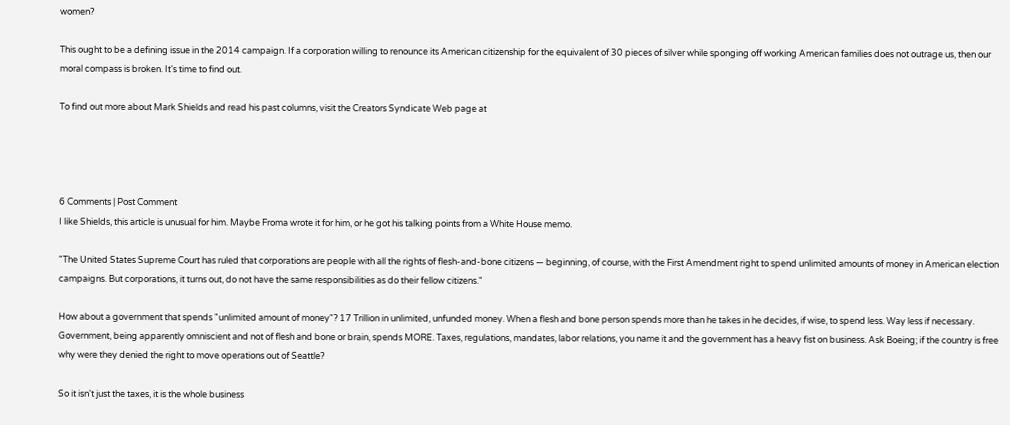women?

This ought to be a defining issue in the 2014 campaign. If a corporation willing to renounce its American citizenship for the equivalent of 30 pieces of silver while sponging off working American families does not outrage us, then our moral compass is broken. It's time to find out.

To find out more about Mark Shields and read his past columns, visit the Creators Syndicate Web page at




6 Comments | Post Comment
I like Shields, this article is unusual for him. Maybe Froma wrote it for him, or he got his talking points from a White House memo.

"The United States Supreme Court has ruled that corporations are people with all the rights of flesh-and-bone citizens — beginning, of course, with the First Amendment right to spend unlimited amounts of money in American election campaigns. But corporations, it turns out, do not have the same responsibilities as do their fellow citizens."

How about a government that spends "unlimited amount of money"? 17 Trillion in unlimited, unfunded money. When a flesh and bone person spends more than he takes in he decides, if wise, to spend less. Way less if necessary. Government, being apparently omniscient and not of flesh and bone or brain, spends MORE. Taxes, regulations, mandates, labor relations, you name it and the government has a heavy fist on business. Ask Boeing; if the country is free why were they denied the right to move operations out of Seattle?

So it isn't just the taxes, it is the whole business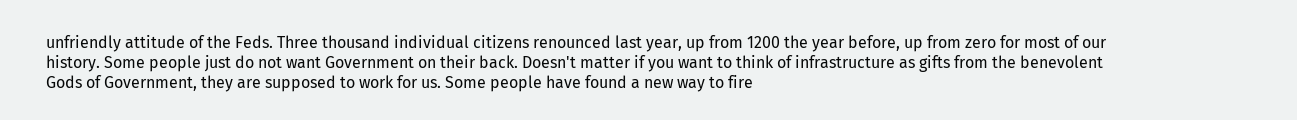unfriendly attitude of the Feds. Three thousand individual citizens renounced last year, up from 1200 the year before, up from zero for most of our history. Some people just do not want Government on their back. Doesn't matter if you want to think of infrastructure as gifts from the benevolent Gods of Government, they are supposed to work for us. Some people have found a new way to fire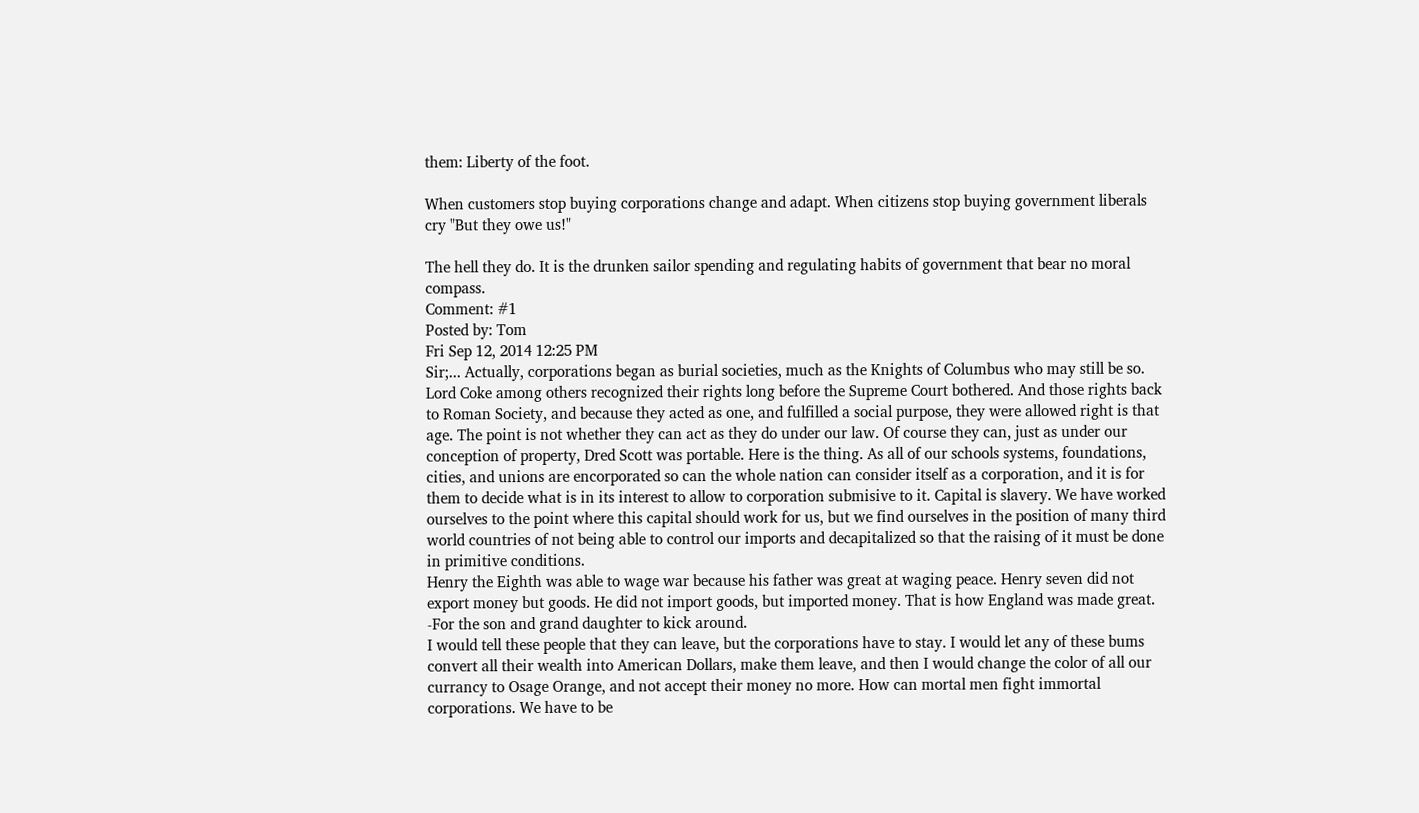them: Liberty of the foot.

When customers stop buying corporations change and adapt. When citizens stop buying government liberals cry "But they owe us!"

The hell they do. It is the drunken sailor spending and regulating habits of government that bear no moral compass.
Comment: #1
Posted by: Tom
Fri Sep 12, 2014 12:25 PM
Sir;... Actually, corporations began as burial societies, much as the Knights of Columbus who may still be so. Lord Coke among others recognized their rights long before the Supreme Court bothered. And those rights back to Roman Society, and because they acted as one, and fulfilled a social purpose, they were allowed right is that age. The point is not whether they can act as they do under our law. Of course they can, just as under our conception of property, Dred Scott was portable. Here is the thing. As all of our schools systems, foundations, cities, and unions are encorporated so can the whole nation can consider itself as a corporation, and it is for them to decide what is in its interest to allow to corporation submisive to it. Capital is slavery. We have worked ourselves to the point where this capital should work for us, but we find ourselves in the position of many third world countries of not being able to control our imports and decapitalized so that the raising of it must be done in primitive conditions.
Henry the Eighth was able to wage war because his father was great at waging peace. Henry seven did not export money but goods. He did not import goods, but imported money. That is how England was made great. -For the son and grand daughter to kick around.
I would tell these people that they can leave, but the corporations have to stay. I would let any of these bums convert all their wealth into American Dollars, make them leave, and then I would change the color of all our currancy to Osage Orange, and not accept their money no more. How can mortal men fight immortal corporations. We have to be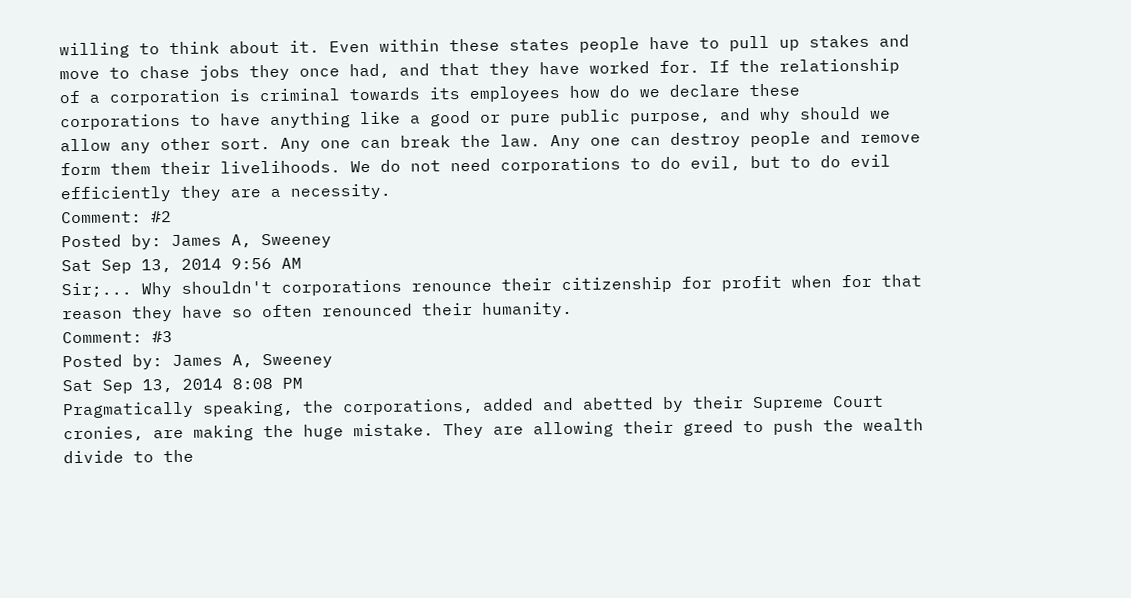willing to think about it. Even within these states people have to pull up stakes and move to chase jobs they once had, and that they have worked for. If the relationship of a corporation is criminal towards its employees how do we declare these corporations to have anything like a good or pure public purpose, and why should we allow any other sort. Any one can break the law. Any one can destroy people and remove form them their livelihoods. We do not need corporations to do evil, but to do evil efficiently they are a necessity.
Comment: #2
Posted by: James A, Sweeney
Sat Sep 13, 2014 9:56 AM
Sir;... Why shouldn't corporations renounce their citizenship for profit when for that reason they have so often renounced their humanity.
Comment: #3
Posted by: James A, Sweeney
Sat Sep 13, 2014 8:08 PM
Pragmatically speaking, the corporations, added and abetted by their Supreme Court cronies, are making the huge mistake. They are allowing their greed to push the wealth divide to the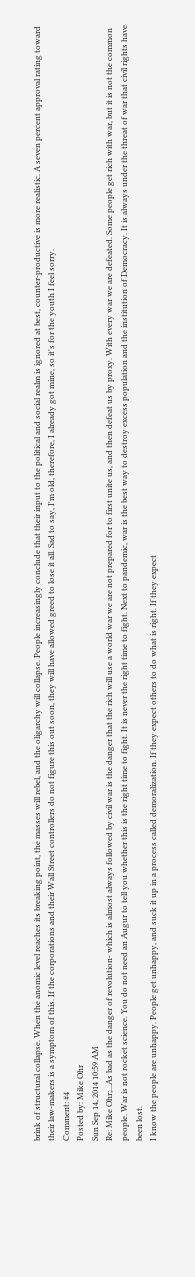brink of structural collapse. When the anomic level reaches its breaking point, the masses will rebel, and the oligarchy will collapse. People increasingly conclude that their input to the political and social realm is ignored at best, counter-productive is more realistic. A seven percent approval rating toward their law-makers is a symptom of this. If the corporations and their Wall Street controllers do not figure this out soon, they will have allowed greed to lose it all. Sad to say, I'm old, therefore, I already got mine, so it's for the youth I feel sorry.
Comment: #4
Posted by: Mike Ohr
Sun Sep 14, 2014 10:59 AM
Re: Mike Ohr;...As bad as the danger of revolution- which is almost always followed by civil war is the danger that the rich will use a world war we are not prepared for to first unite us, and then defeat us by proxy. With every war we are defeated. Some people get rich with war, but it is not the common people. War is not rocket science. You do not need an Augur to tell you whether this is the right time to fight. It is never the right time to fight. Next to pandemic, war is the best way to destroy excess population and the institution of Democracy. It is always under the threat of war that civil rights have been lost.
I know the people are unhappy. People get unhappy, and suck it up in a process called demoralization. If they expect others to do what is right. If they expect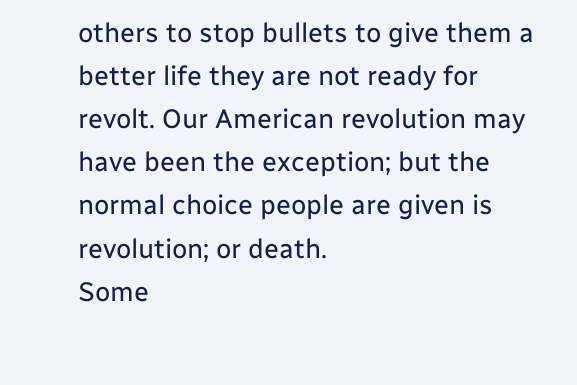others to stop bullets to give them a better life they are not ready for revolt. Our American revolution may have been the exception; but the normal choice people are given is revolution; or death.
Some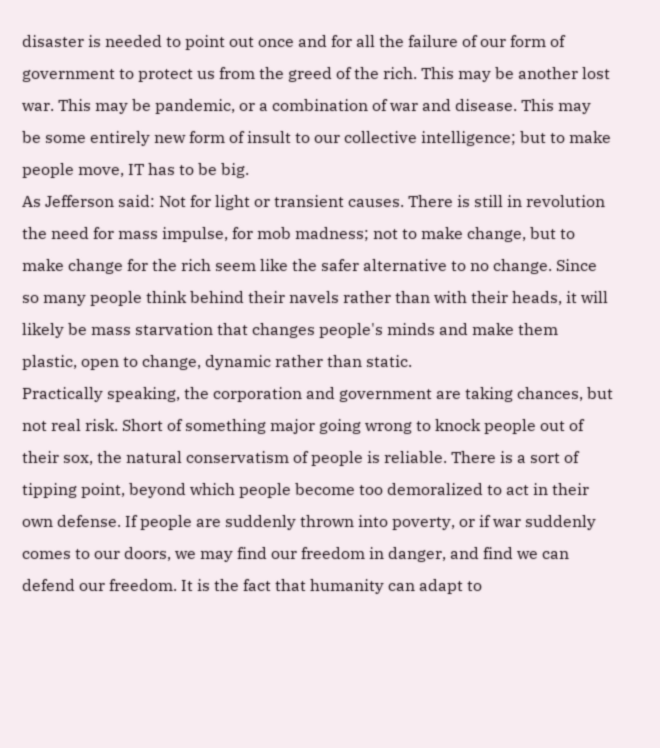disaster is needed to point out once and for all the failure of our form of government to protect us from the greed of the rich. This may be another lost war. This may be pandemic, or a combination of war and disease. This may be some entirely new form of insult to our collective intelligence; but to make people move, IT has to be big.
As Jefferson said: Not for light or transient causes. There is still in revolution the need for mass impulse, for mob madness; not to make change, but to make change for the rich seem like the safer alternative to no change. Since so many people think behind their navels rather than with their heads, it will likely be mass starvation that changes people's minds and make them plastic, open to change, dynamic rather than static.
Practically speaking, the corporation and government are taking chances, but not real risk. Short of something major going wrong to knock people out of their sox, the natural conservatism of people is reliable. There is a sort of tipping point, beyond which people become too demoralized to act in their own defense. If people are suddenly thrown into poverty, or if war suddenly comes to our doors, we may find our freedom in danger, and find we can defend our freedom. It is the fact that humanity can adapt to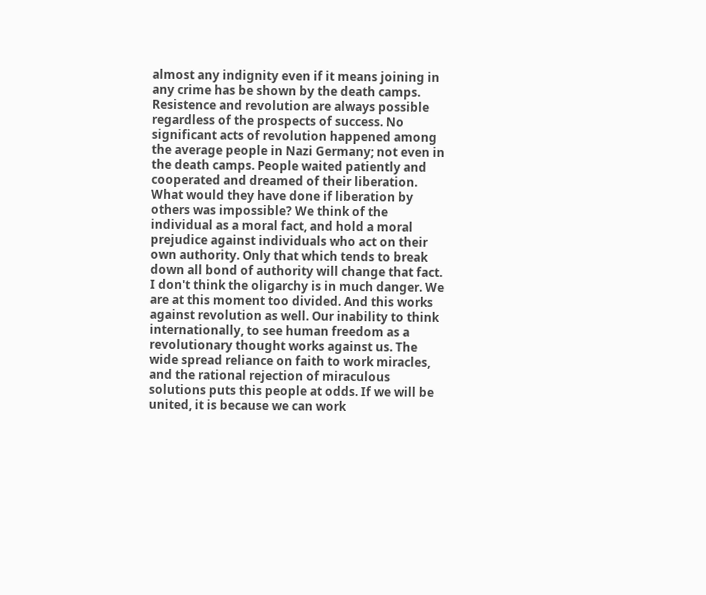almost any indignity even if it means joining in any crime has be shown by the death camps. Resistence and revolution are always possible regardless of the prospects of success. No significant acts of revolution happened among the average people in Nazi Germany; not even in the death camps. People waited patiently and cooperated and dreamed of their liberation. What would they have done if liberation by others was impossible? We think of the individual as a moral fact, and hold a moral prejudice against individuals who act on their own authority. Only that which tends to break down all bond of authority will change that fact.
I don't think the oligarchy is in much danger. We are at this moment too divided. And this works against revolution as well. Our inability to think internationally, to see human freedom as a revolutionary thought works against us. The wide spread reliance on faith to work miracles, and the rational rejection of miraculous solutions puts this people at odds. If we will be united, it is because we can work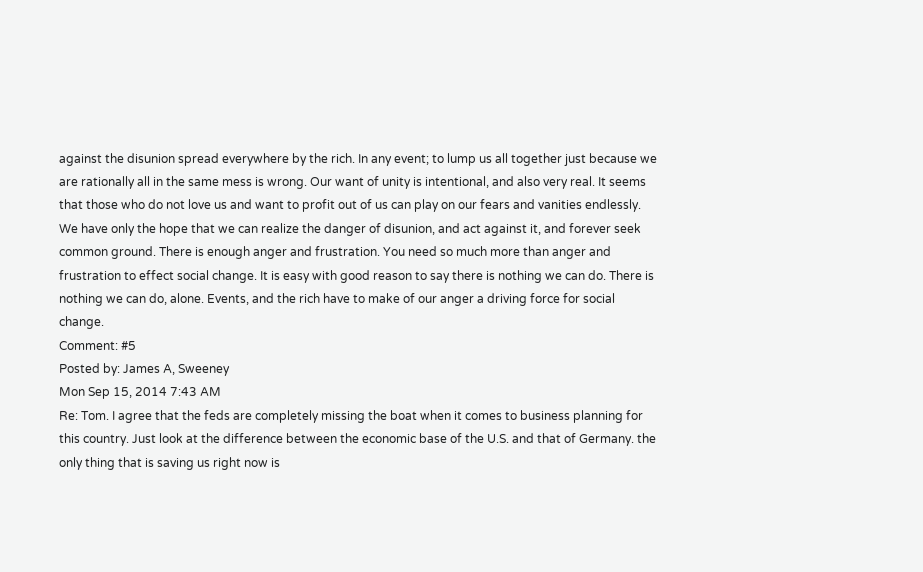against the disunion spread everywhere by the rich. In any event; to lump us all together just because we are rationally all in the same mess is wrong. Our want of unity is intentional, and also very real. It seems that those who do not love us and want to profit out of us can play on our fears and vanities endlessly. We have only the hope that we can realize the danger of disunion, and act against it, and forever seek common ground. There is enough anger and frustration. You need so much more than anger and frustration to effect social change. It is easy with good reason to say there is nothing we can do. There is nothing we can do, alone. Events, and the rich have to make of our anger a driving force for social change.
Comment: #5
Posted by: James A, Sweeney
Mon Sep 15, 2014 7:43 AM
Re: Tom. I agree that the feds are completely missing the boat when it comes to business planning for this country. Just look at the difference between the economic base of the U.S. and that of Germany. the only thing that is saving us right now is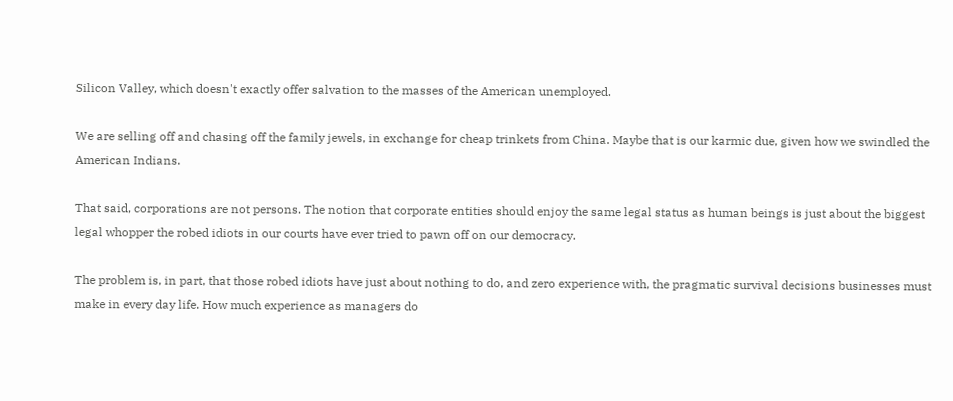Silicon Valley, which doesn't exactly offer salvation to the masses of the American unemployed.

We are selling off and chasing off the family jewels, in exchange for cheap trinkets from China. Maybe that is our karmic due, given how we swindled the American Indians.

That said, corporations are not persons. The notion that corporate entities should enjoy the same legal status as human beings is just about the biggest legal whopper the robed idiots in our courts have ever tried to pawn off on our democracy.

The problem is, in part, that those robed idiots have just about nothing to do, and zero experience with, the pragmatic survival decisions businesses must make in every day life. How much experience as managers do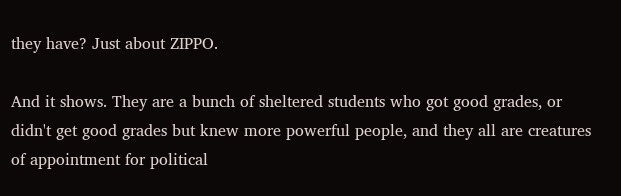they have? Just about ZIPPO.

And it shows. They are a bunch of sheltered students who got good grades, or didn't get good grades but knew more powerful people, and they all are creatures of appointment for political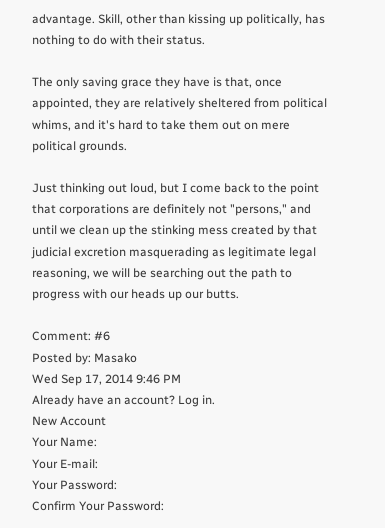advantage. Skill, other than kissing up politically, has nothing to do with their status.

The only saving grace they have is that, once appointed, they are relatively sheltered from political whims, and it's hard to take them out on mere political grounds.

Just thinking out loud, but I come back to the point that corporations are definitely not "persons," and until we clean up the stinking mess created by that judicial excretion masquerading as legitimate legal reasoning, we will be searching out the path to progress with our heads up our butts.

Comment: #6
Posted by: Masako
Wed Sep 17, 2014 9:46 PM
Already have an account? Log in.
New Account
Your Name:
Your E-mail:
Your Password:
Confirm Your Password: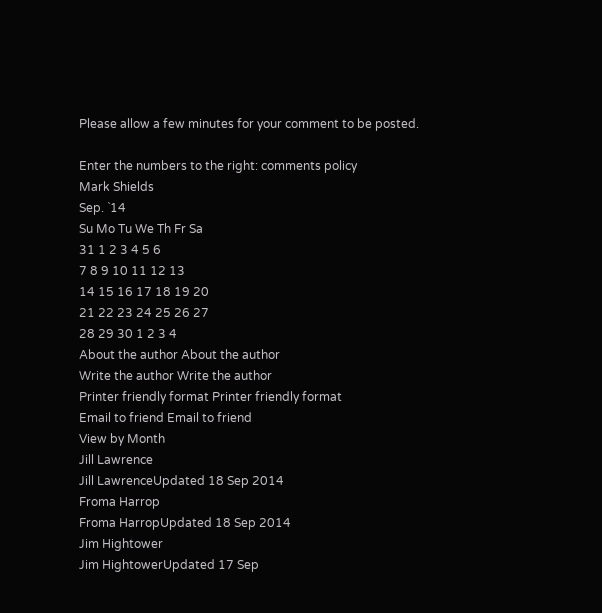Please allow a few minutes for your comment to be posted.

Enter the numbers to the right: comments policy
Mark Shields
Sep. `14
Su Mo Tu We Th Fr Sa
31 1 2 3 4 5 6
7 8 9 10 11 12 13
14 15 16 17 18 19 20
21 22 23 24 25 26 27
28 29 30 1 2 3 4
About the author About the author
Write the author Write the author
Printer friendly format Printer friendly format
Email to friend Email to friend
View by Month
Jill Lawrence
Jill LawrenceUpdated 18 Sep 2014
Froma Harrop
Froma HarropUpdated 18 Sep 2014
Jim Hightower
Jim HightowerUpdated 17 Sep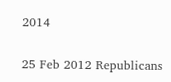2014

25 Feb 2012 Republicans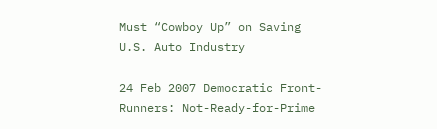Must “Cowboy Up” on Saving U.S. Auto Industry

24 Feb 2007 Democratic Front-Runners: Not-Ready-for-Prime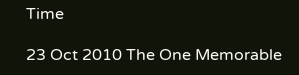Time

23 Oct 2010 The One Memorable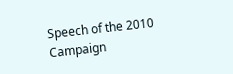Speech of the 2010 Campaign